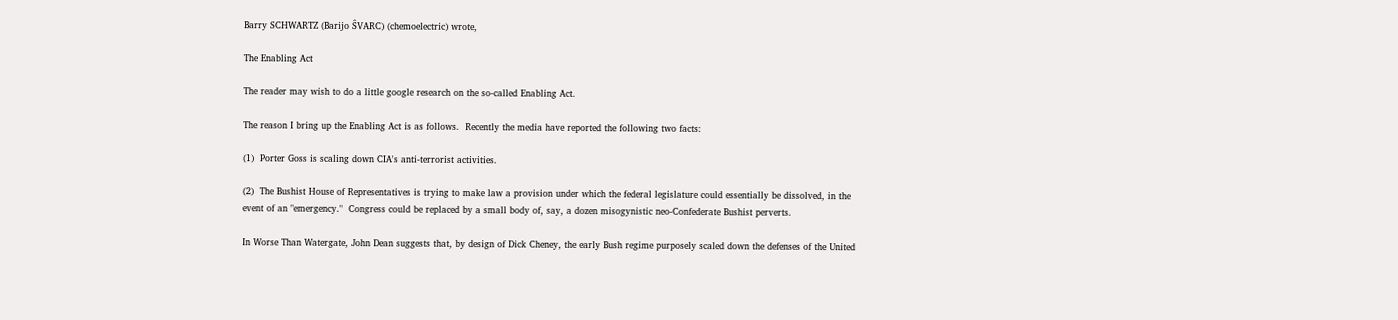Barry SCHWARTZ (Barijo ŜVARC) (chemoelectric) wrote,

The Enabling Act

The reader may wish to do a little google research on the so-called Enabling Act.

The reason I bring up the Enabling Act is as follows.  Recently the media have reported the following two facts:

(1)  Porter Goss is scaling down CIA's anti-terrorist activities.

(2)  The Bushist House of Representatives is trying to make law a provision under which the federal legislature could essentially be dissolved, in the event of an "emergency."  Congress could be replaced by a small body of, say, a dozen misogynistic neo-Confederate Bushist perverts.

In Worse Than Watergate, John Dean suggests that, by design of Dick Cheney, the early Bush regime purposely scaled down the defenses of the United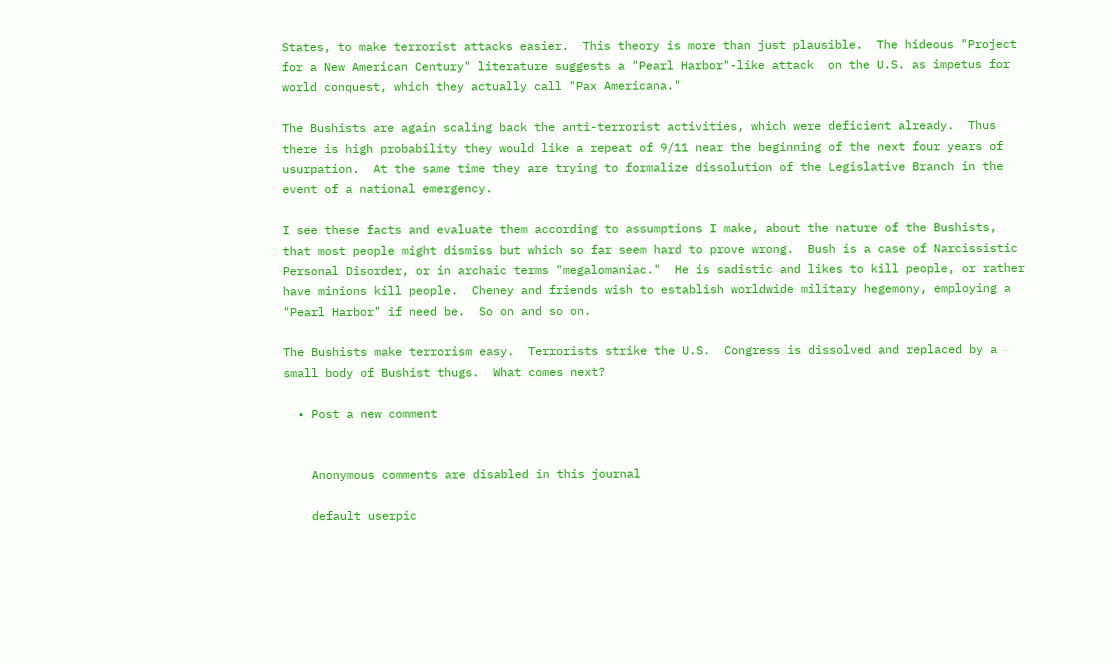States, to make terrorist attacks easier.  This theory is more than just plausible.  The hideous "Project for a New American Century" literature suggests a "Pearl Harbor"-like attack  on the U.S. as impetus for world conquest, which they actually call "Pax Americana."

The Bushists are again scaling back the anti-terrorist activities, which were deficient already.  Thus there is high probability they would like a repeat of 9/11 near the beginning of the next four years of usurpation.  At the same time they are trying to formalize dissolution of the Legislative Branch in the event of a national emergency.

I see these facts and evaluate them according to assumptions I make, about the nature of the Bushists, that most people might dismiss but which so far seem hard to prove wrong.  Bush is a case of Narcissistic Personal Disorder, or in archaic terms "megalomaniac."  He is sadistic and likes to kill people, or rather have minions kill people.  Cheney and friends wish to establish worldwide military hegemony, employing a "Pearl Harbor" if need be.  So on and so on.

The Bushists make terrorism easy.  Terrorists strike the U.S.  Congress is dissolved and replaced by a small body of Bushist thugs.  What comes next?

  • Post a new comment


    Anonymous comments are disabled in this journal

    default userpic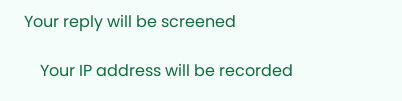Your reply will be screened

    Your IP address will be recorded